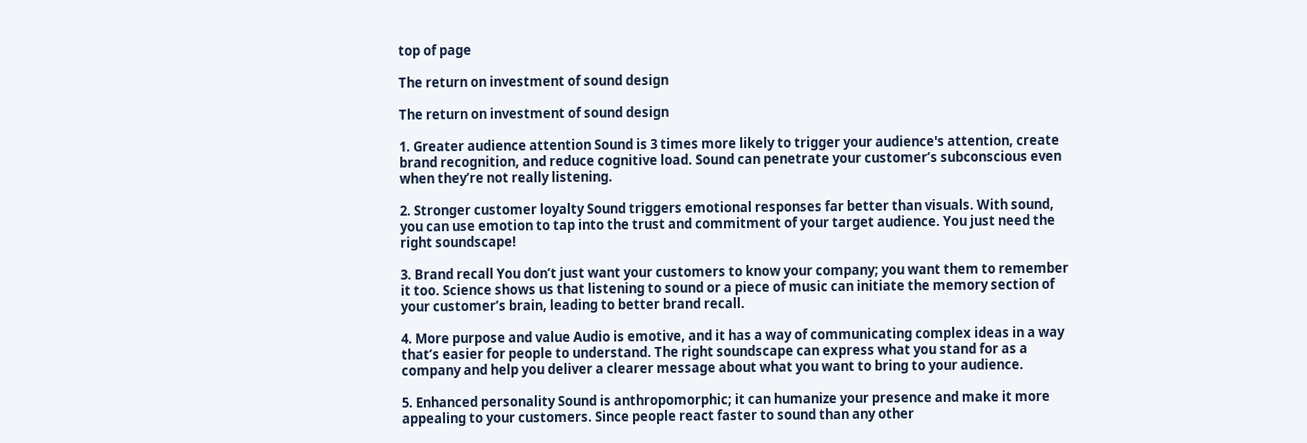top of page

The return on investment of sound design

The return on investment of sound design

1. Greater audience attention Sound is 3 times more likely to trigger your audience's attention, create brand recognition, and reduce cognitive load. Sound can penetrate your customer’s subconscious even when they’re not really listening.

2. Stronger customer loyalty Sound triggers emotional responses far better than visuals. With sound, you can use emotion to tap into the trust and commitment of your target audience. You just need the right soundscape!

3. Brand recall You don’t just want your customers to know your company; you want them to remember it too. Science shows us that listening to sound or a piece of music can initiate the memory section of your customer’s brain, leading to better brand recall.

4. More purpose and value Audio is emotive, and it has a way of communicating complex ideas in a way that’s easier for people to understand. The right soundscape can express what you stand for as a company and help you deliver a clearer message about what you want to bring to your audience.

5. Enhanced personality Sound is anthropomorphic; it can humanize your presence and make it more appealing to your customers. Since people react faster to sound than any other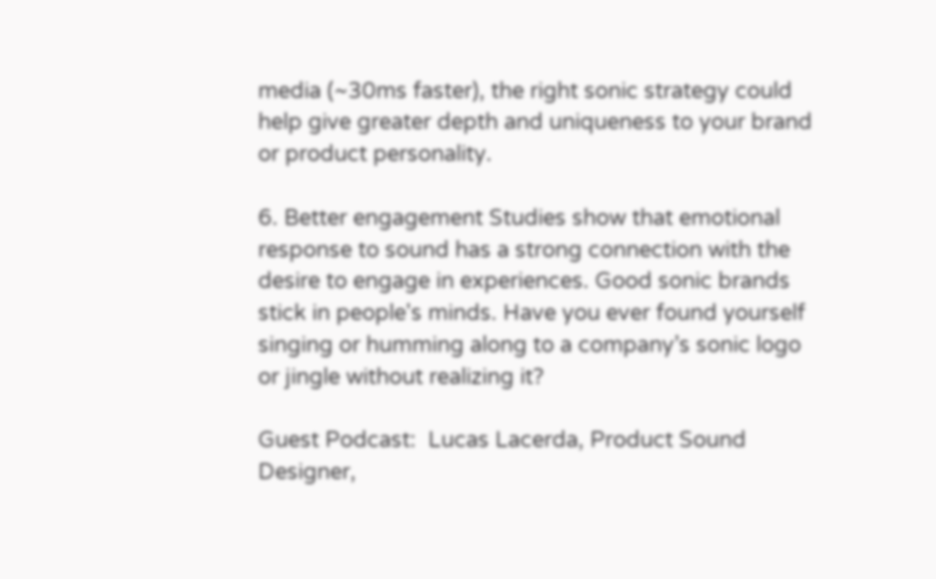media (~30ms faster), the right sonic strategy could help give greater depth and uniqueness to your brand or product personality.

6. Better engagement Studies show that emotional response to sound has a strong connection with the desire to engage in experiences. Good sonic brands stick in people's minds. Have you ever found yourself singing or humming along to a company’s sonic logo or jingle without realizing it?

Guest Podcast:  Lucas Lacerda, Product Sound Designer,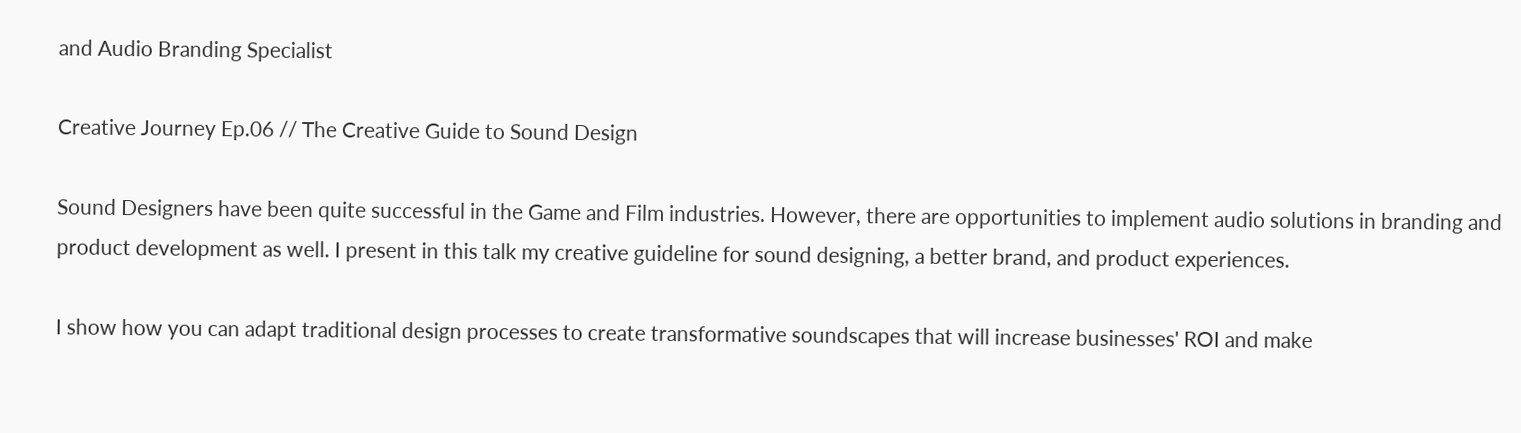and Audio Branding Specialist

Creative Journey Ep.06 // The Creative Guide to Sound Design

Sound Designers have been quite successful in the Game and Film industries. However, there are opportunities to implement audio solutions in branding and product development as well. I present in this talk my creative guideline for sound designing, a better brand, and product experiences.

I show how you can adapt traditional design processes to create transformative soundscapes that will increase businesses' ROI and make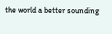the world a better sounding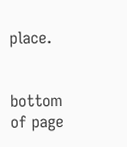place.


bottom of page